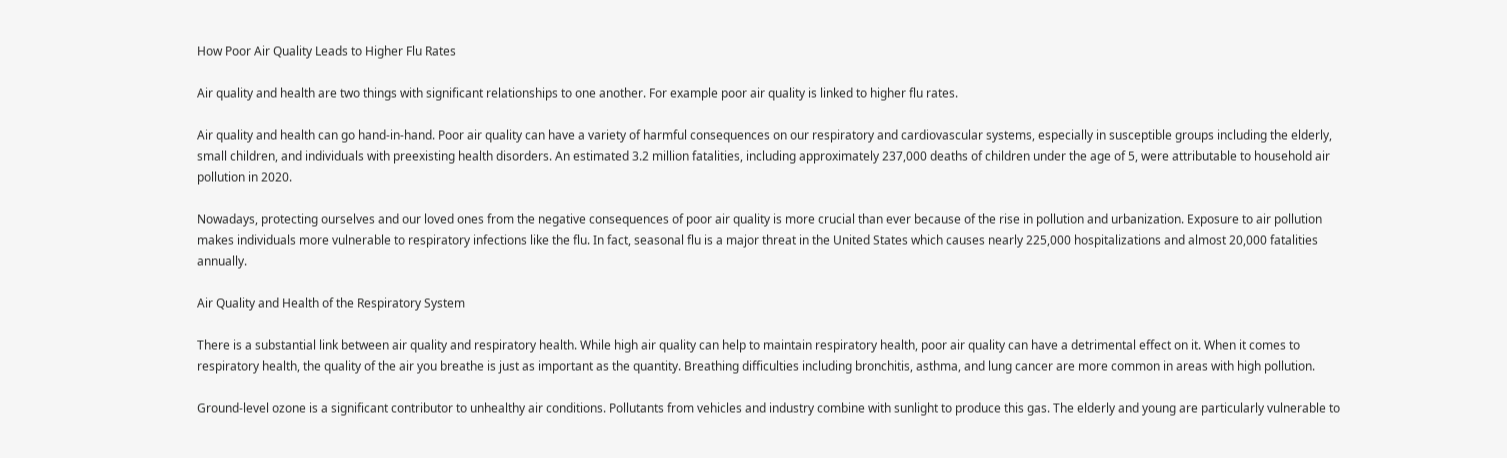How Poor Air Quality Leads to Higher Flu Rates

Air quality and health are two things with significant relationships to one another. For example poor air quality is linked to higher flu rates.

Air quality and health can go hand-in-hand. Poor air quality can have a variety of harmful consequences on our respiratory and cardiovascular systems, especially in susceptible groups including the elderly, small children, and individuals with preexisting health disorders. An estimated 3.2 million fatalities, including approximately 237,000 deaths of children under the age of 5, were attributable to household air pollution in 2020.

Nowadays, protecting ourselves and our loved ones from the negative consequences of poor air quality is more crucial than ever because of the rise in pollution and urbanization. Exposure to air pollution makes individuals more vulnerable to respiratory infections like the flu. In fact, seasonal flu is a major threat in the United States which causes nearly 225,000 hospitalizations and almost 20,000 fatalities annually.

Air Quality and Health of the Respiratory System

There is a substantial link between air quality and respiratory health. While high air quality can help to maintain respiratory health, poor air quality can have a detrimental effect on it. When it comes to respiratory health, the quality of the air you breathe is just as important as the quantity. Breathing difficulties including bronchitis, asthma, and lung cancer are more common in areas with high pollution.

Ground-level ozone is a significant contributor to unhealthy air conditions. Pollutants from vehicles and industry combine with sunlight to produce this gas. The elderly and young are particularly vulnerable to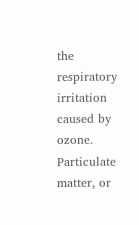the respiratory irritation caused by ozone. Particulate matter, or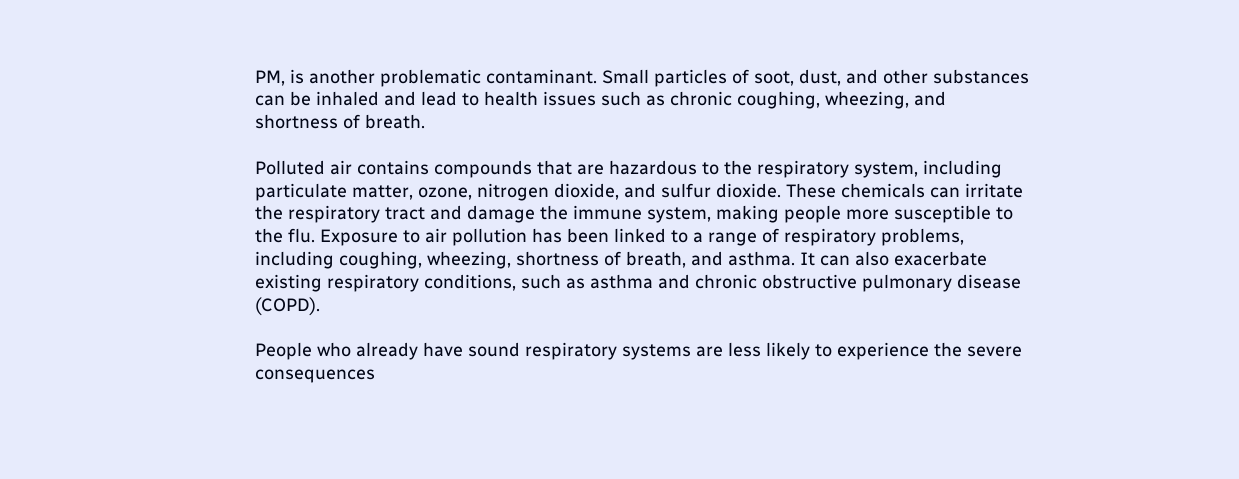PM, is another problematic contaminant. Small particles of soot, dust, and other substances can be inhaled and lead to health issues such as chronic coughing, wheezing, and shortness of breath.

Polluted air contains compounds that are hazardous to the respiratory system, including particulate matter, ozone, nitrogen dioxide, and sulfur dioxide. These chemicals can irritate the respiratory tract and damage the immune system, making people more susceptible to the flu. Exposure to air pollution has been linked to a range of respiratory problems, including coughing, wheezing, shortness of breath, and asthma. It can also exacerbate existing respiratory conditions, such as asthma and chronic obstructive pulmonary disease (COPD).

People who already have sound respiratory systems are less likely to experience the severe consequences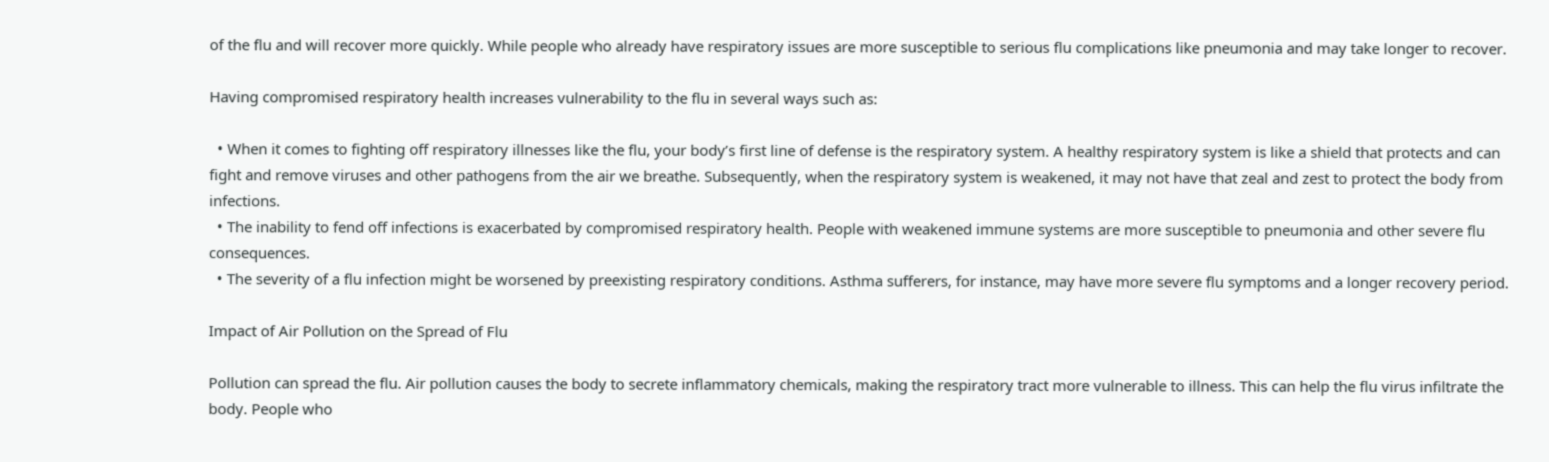of the flu and will recover more quickly. While people who already have respiratory issues are more susceptible to serious flu complications like pneumonia and may take longer to recover.

Having compromised respiratory health increases vulnerability to the flu in several ways such as:

  • When it comes to fighting off respiratory illnesses like the flu, your body’s first line of defense is the respiratory system. A healthy respiratory system is like a shield that protects and can fight and remove viruses and other pathogens from the air we breathe. Subsequently, when the respiratory system is weakened, it may not have that zeal and zest to protect the body from infections.
  • The inability to fend off infections is exacerbated by compromised respiratory health. People with weakened immune systems are more susceptible to pneumonia and other severe flu consequences.
  • The severity of a flu infection might be worsened by preexisting respiratory conditions. Asthma sufferers, for instance, may have more severe flu symptoms and a longer recovery period.

Impact of Air Pollution on the Spread of Flu

Pollution can spread the flu. Air pollution causes the body to secrete inflammatory chemicals, making the respiratory tract more vulnerable to illness. This can help the flu virus infiltrate the body. People who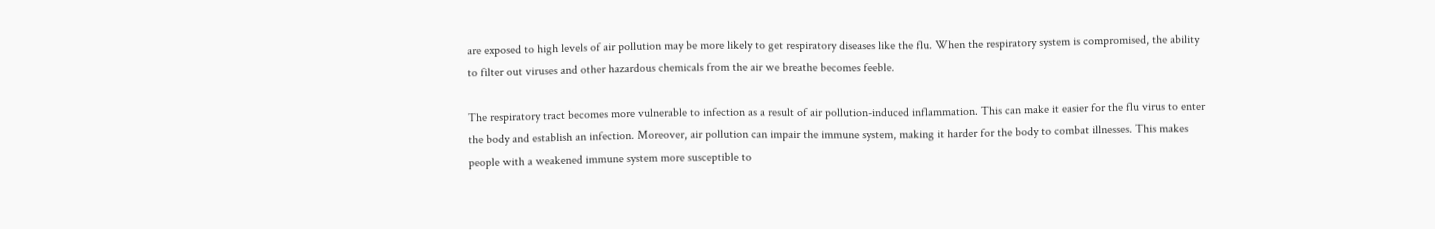are exposed to high levels of air pollution may be more likely to get respiratory diseases like the flu. When the respiratory system is compromised, the ability to filter out viruses and other hazardous chemicals from the air we breathe becomes feeble.

The respiratory tract becomes more vulnerable to infection as a result of air pollution-induced inflammation. This can make it easier for the flu virus to enter the body and establish an infection. Moreover, air pollution can impair the immune system, making it harder for the body to combat illnesses. This makes people with a weakened immune system more susceptible to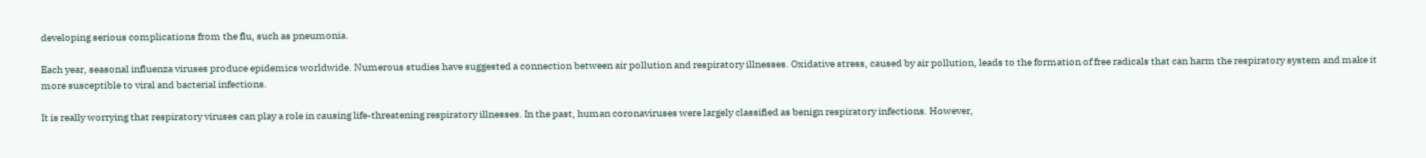developing serious complications from the flu, such as pneumonia.

Each year, seasonal influenza viruses produce epidemics worldwide. Numerous studies have suggested a connection between air pollution and respiratory illnesses. Oxidative stress, caused by air pollution, leads to the formation of free radicals that can harm the respiratory system and make it more susceptible to viral and bacterial infections.

It is really worrying that respiratory viruses can play a role in causing life-threatening respiratory illnesses. In the past, human coronaviruses were largely classified as benign respiratory infections. However,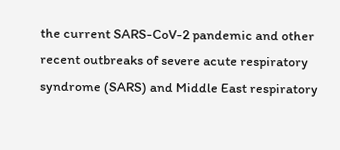the current SARS-CoV-2 pandemic and other recent outbreaks of severe acute respiratory syndrome (SARS) and Middle East respiratory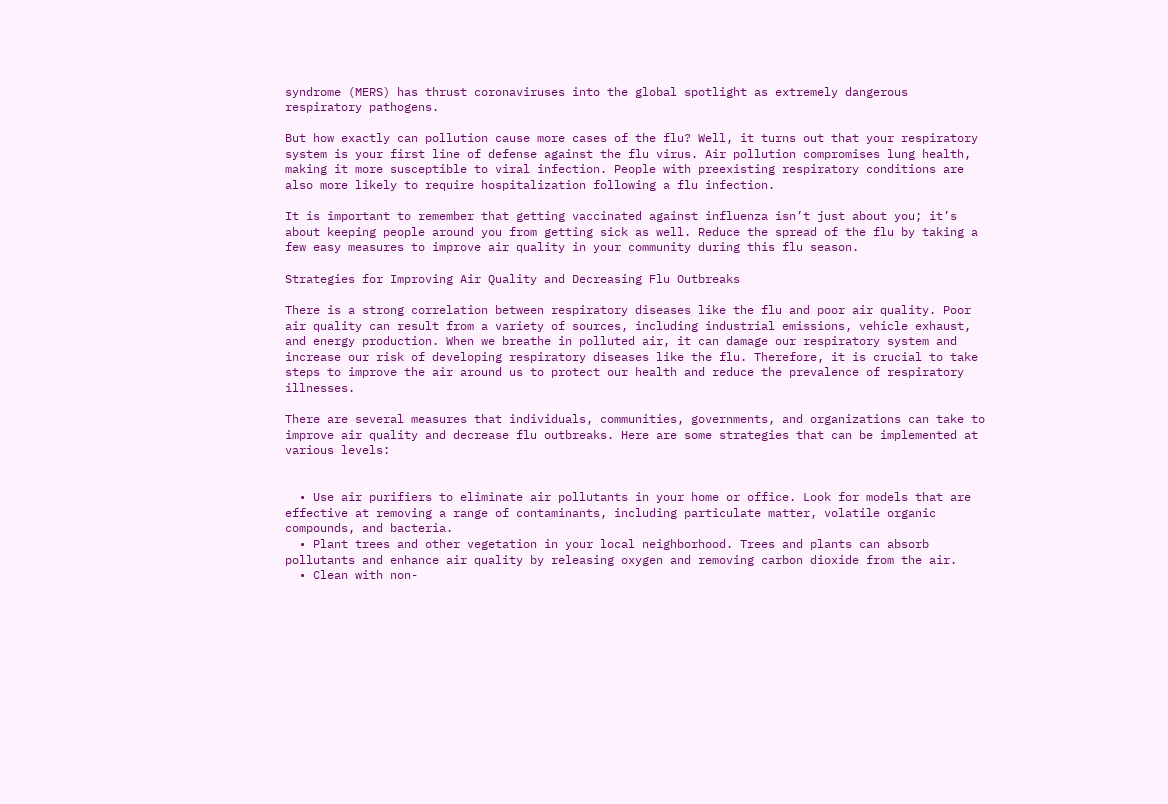syndrome (MERS) has thrust coronaviruses into the global spotlight as extremely dangerous respiratory pathogens.

But how exactly can pollution cause more cases of the flu? Well, it turns out that your respiratory system is your first line of defense against the flu virus. Air pollution compromises lung health, making it more susceptible to viral infection. People with preexisting respiratory conditions are also more likely to require hospitalization following a flu infection.

It is important to remember that getting vaccinated against influenza isn’t just about you; it’s about keeping people around you from getting sick as well. Reduce the spread of the flu by taking a few easy measures to improve air quality in your community during this flu season.

Strategies for Improving Air Quality and Decreasing Flu Outbreaks

There is a strong correlation between respiratory diseases like the flu and poor air quality. Poor air quality can result from a variety of sources, including industrial emissions, vehicle exhaust, and energy production. When we breathe in polluted air, it can damage our respiratory system and increase our risk of developing respiratory diseases like the flu. Therefore, it is crucial to take steps to improve the air around us to protect our health and reduce the prevalence of respiratory illnesses.

There are several measures that individuals, communities, governments, and organizations can take to improve air quality and decrease flu outbreaks. Here are some strategies that can be implemented at various levels:


  • Use air purifiers to eliminate air pollutants in your home or office. Look for models that are effective at removing a range of contaminants, including particulate matter, volatile organic compounds, and bacteria.
  • Plant trees and other vegetation in your local neighborhood. Trees and plants can absorb pollutants and enhance air quality by releasing oxygen and removing carbon dioxide from the air.
  • Clean with non-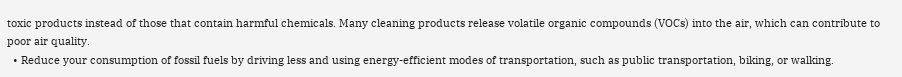toxic products instead of those that contain harmful chemicals. Many cleaning products release volatile organic compounds (VOCs) into the air, which can contribute to poor air quality.
  • Reduce your consumption of fossil fuels by driving less and using energy-efficient modes of transportation, such as public transportation, biking, or walking.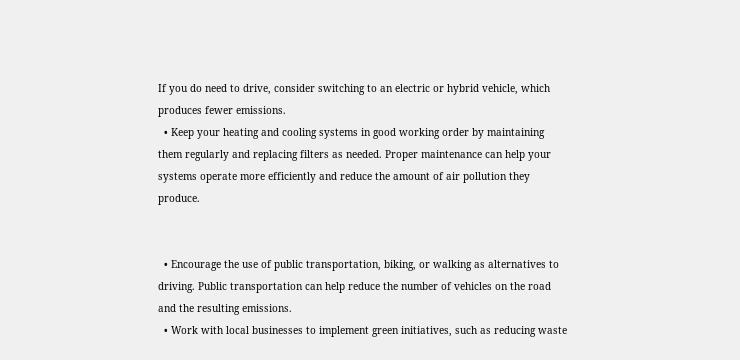If you do need to drive, consider switching to an electric or hybrid vehicle, which produces fewer emissions.
  • Keep your heating and cooling systems in good working order by maintaining them regularly and replacing filters as needed. Proper maintenance can help your systems operate more efficiently and reduce the amount of air pollution they produce.


  • Encourage the use of public transportation, biking, or walking as alternatives to driving. Public transportation can help reduce the number of vehicles on the road and the resulting emissions.
  • Work with local businesses to implement green initiatives, such as reducing waste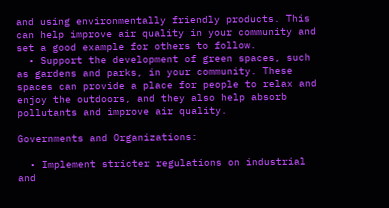and using environmentally friendly products. This can help improve air quality in your community and set a good example for others to follow.
  • Support the development of green spaces, such as gardens and parks, in your community. These spaces can provide a place for people to relax and enjoy the outdoors, and they also help absorb pollutants and improve air quality.

Governments and Organizations:

  • Implement stricter regulations on industrial and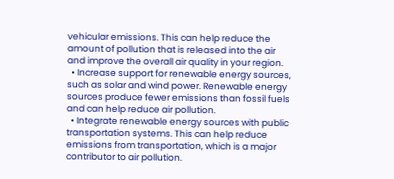vehicular emissions. This can help reduce the amount of pollution that is released into the air and improve the overall air quality in your region.
  • Increase support for renewable energy sources, such as solar and wind power. Renewable energy sources produce fewer emissions than fossil fuels and can help reduce air pollution.
  • Integrate renewable energy sources with public transportation systems. This can help reduce emissions from transportation, which is a major contributor to air pollution.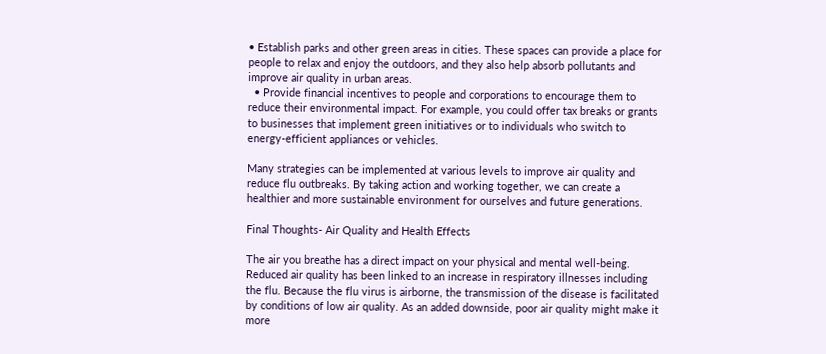• Establish parks and other green areas in cities. These spaces can provide a place for people to relax and enjoy the outdoors, and they also help absorb pollutants and improve air quality in urban areas.
  • Provide financial incentives to people and corporations to encourage them to reduce their environmental impact. For example, you could offer tax breaks or grants to businesses that implement green initiatives or to individuals who switch to energy-efficient appliances or vehicles.

Many strategies can be implemented at various levels to improve air quality and reduce flu outbreaks. By taking action and working together, we can create a healthier and more sustainable environment for ourselves and future generations.

Final Thoughts- Air Quality and Health Effects

The air you breathe has a direct impact on your physical and mental well-being. Reduced air quality has been linked to an increase in respiratory illnesses including the flu. Because the flu virus is airborne, the transmission of the disease is facilitated by conditions of low air quality. As an added downside, poor air quality might make it more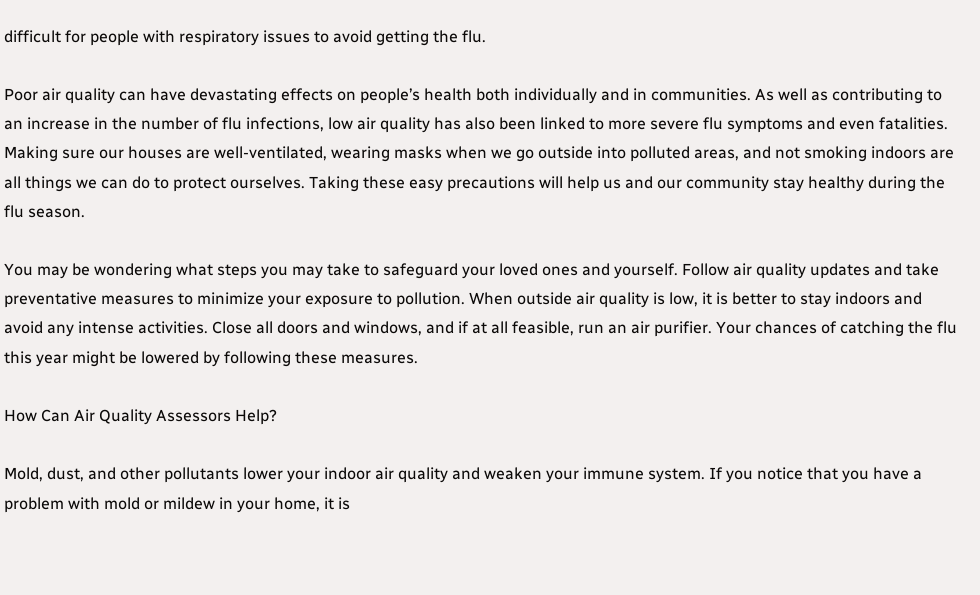difficult for people with respiratory issues to avoid getting the flu.

Poor air quality can have devastating effects on people’s health both individually and in communities. As well as contributing to an increase in the number of flu infections, low air quality has also been linked to more severe flu symptoms and even fatalities. Making sure our houses are well-ventilated, wearing masks when we go outside into polluted areas, and not smoking indoors are all things we can do to protect ourselves. Taking these easy precautions will help us and our community stay healthy during the flu season.

You may be wondering what steps you may take to safeguard your loved ones and yourself. Follow air quality updates and take preventative measures to minimize your exposure to pollution. When outside air quality is low, it is better to stay indoors and avoid any intense activities. Close all doors and windows, and if at all feasible, run an air purifier. Your chances of catching the flu this year might be lowered by following these measures.

How Can Air Quality Assessors Help?

Mold, dust, and other pollutants lower your indoor air quality and weaken your immune system. If you notice that you have a problem with mold or mildew in your home, it is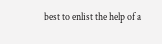best to enlist the help of a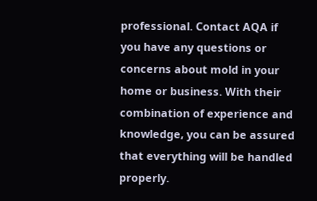professional. Contact AQA if you have any questions or concerns about mold in your home or business. With their combination of experience and knowledge, you can be assured that everything will be handled properly.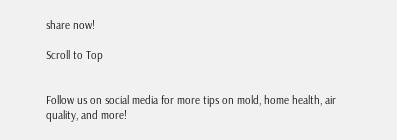share now!

Scroll to Top


Follow us on social media for more tips on mold, home health, air quality, and more!